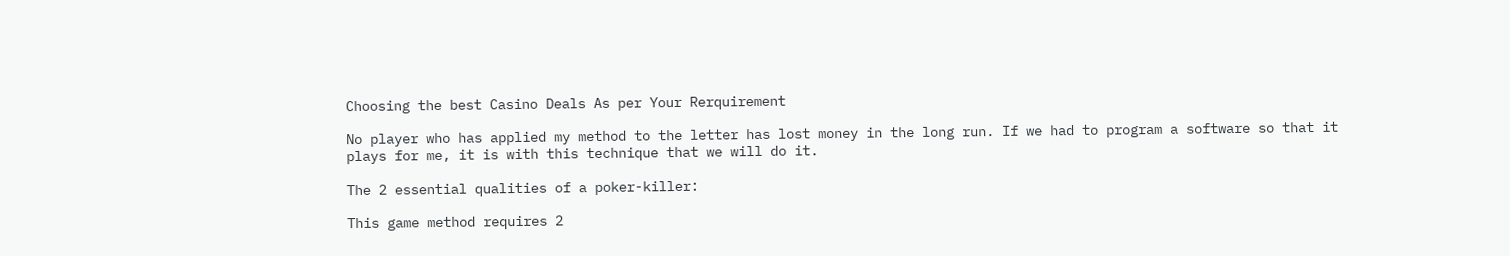Choosing the best Casino Deals As per Your Rerquirement

No player who has applied my method to the letter has lost money in the long run. If we had to program a software so that it plays for me, it is with this technique that we will do it.

The 2 essential qualities of a poker-killer:

This game method requires 2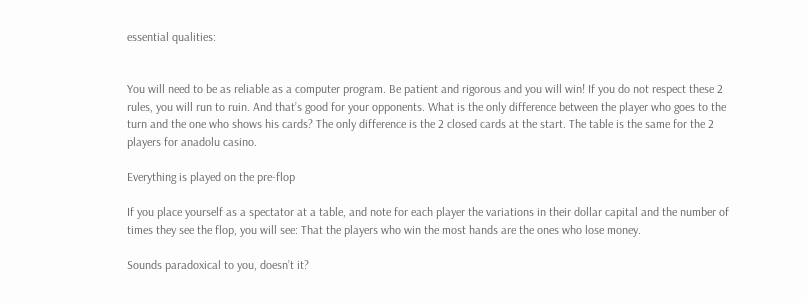essential qualities:


You will need to be as reliable as a computer program. Be patient and rigorous and you will win! If you do not respect these 2 rules, you will run to ruin. And that’s good for your opponents. What is the only difference between the player who goes to the turn and the one who shows his cards? The only difference is the 2 closed cards at the start. The table is the same for the 2 players for anadolu casino.

Everything is played on the pre-flop

If you place yourself as a spectator at a table, and note for each player the variations in their dollar capital and the number of times they see the flop, you will see: That the players who win the most hands are the ones who lose money.

Sounds paradoxical to you, doesn’t it?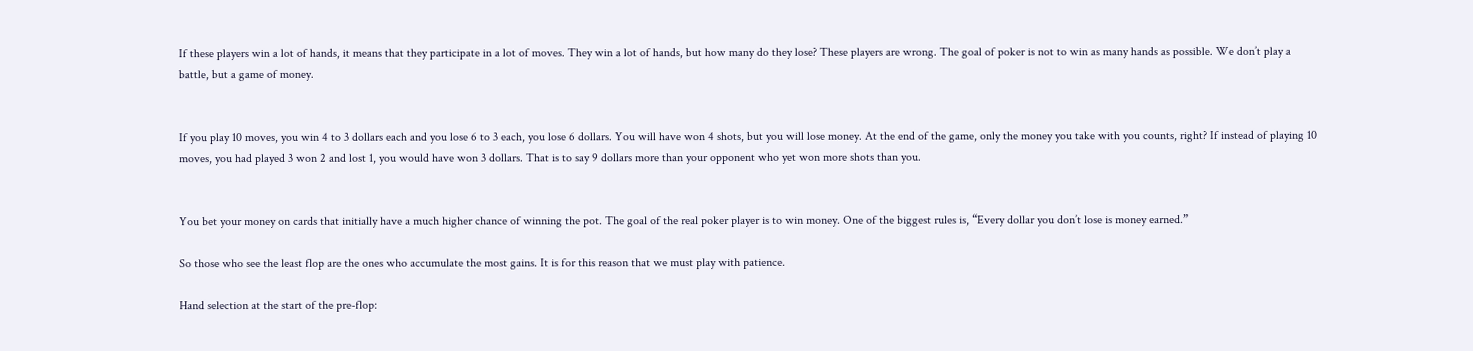If these players win a lot of hands, it means that they participate in a lot of moves. They win a lot of hands, but how many do they lose? These players are wrong. The goal of poker is not to win as many hands as possible. We don’t play a battle, but a game of money.


If you play 10 moves, you win 4 to 3 dollars each and you lose 6 to 3 each, you lose 6 dollars. You will have won 4 shots, but you will lose money. At the end of the game, only the money you take with you counts, right? If instead of playing 10 moves, you had played 3 won 2 and lost 1, you would have won 3 dollars. That is to say 9 dollars more than your opponent who yet won more shots than you.


You bet your money on cards that initially have a much higher chance of winning the pot. The goal of the real poker player is to win money. One of the biggest rules is, “Every dollar you don’t lose is money earned.”

So those who see the least flop are the ones who accumulate the most gains. It is for this reason that we must play with patience.

Hand selection at the start of the pre-flop: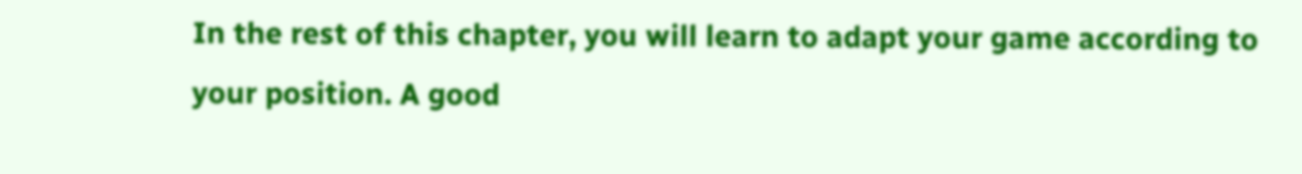In the rest of this chapter, you will learn to adapt your game according to your position. A good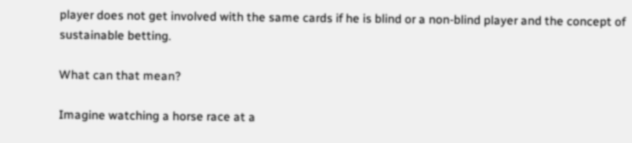player does not get involved with the same cards if he is blind or a non-blind player and the concept of sustainable betting.

What can that mean?

Imagine watching a horse race at a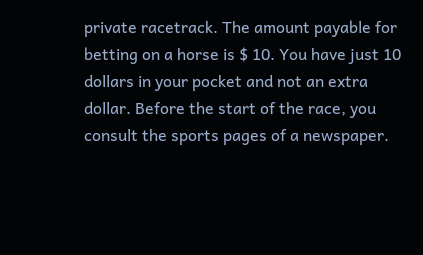private racetrack. The amount payable for betting on a horse is $ 10. You have just 10 dollars in your pocket and not an extra dollar. Before the start of the race, you consult the sports pages of a newspaper.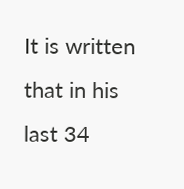It is written that in his last 34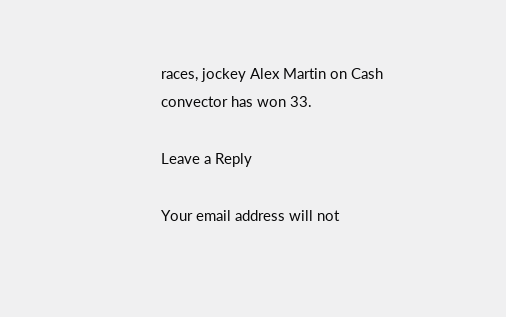races, jockey Alex Martin on Cash convector has won 33.

Leave a Reply

Your email address will not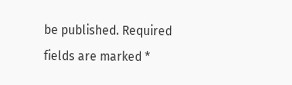be published. Required fields are marked *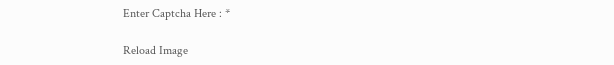Enter Captcha Here : *

Reload Image